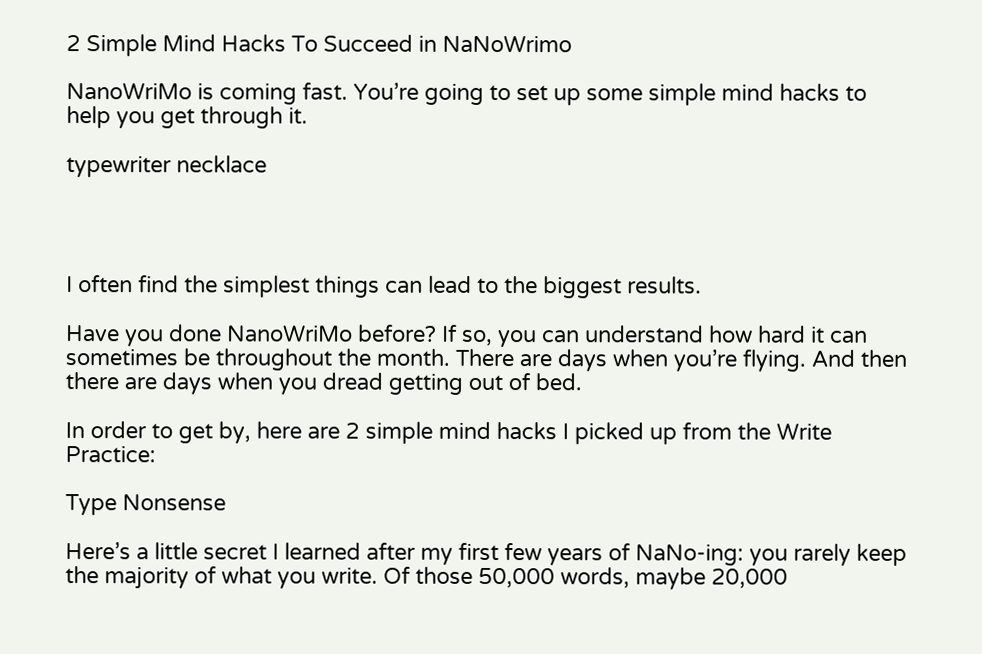2 Simple Mind Hacks To Succeed in NaNoWrimo

NanoWriMo is coming fast. You’re going to set up some simple mind hacks to help you get through it.

typewriter necklace




I often find the simplest things can lead to the biggest results.

Have you done NanoWriMo before? If so, you can understand how hard it can sometimes be throughout the month. There are days when you’re flying. And then there are days when you dread getting out of bed.

In order to get by, here are 2 simple mind hacks I picked up from the Write Practice:

Type Nonsense

Here’s a little secret I learned after my first few years of NaNo-ing: you rarely keep the majority of what you write. Of those 50,000 words, maybe 20,000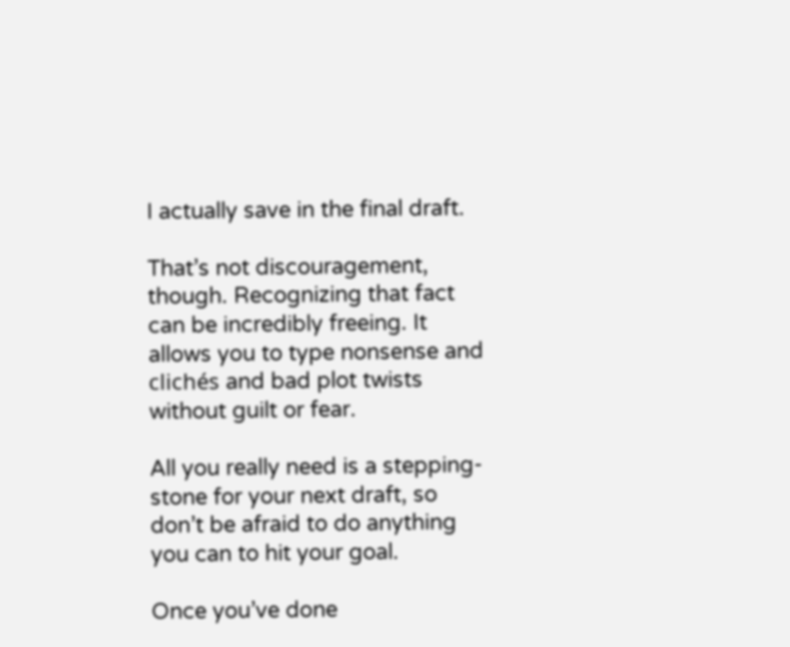I actually save in the final draft.

That’s not discouragement, though. Recognizing that fact can be incredibly freeing. It allows you to type nonsense and clichés and bad plot twists without guilt or fear.

All you really need is a stepping-stone for your next draft, so don’t be afraid to do anything you can to hit your goal.

Once you’ve done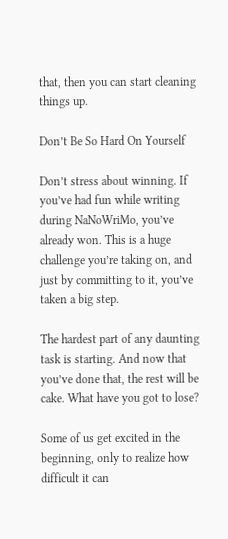that, then you can start cleaning things up.

Don’t Be So Hard On Yourself

Don’t stress about winning. If you’ve had fun while writing during NaNoWriMo, you’ve already won. This is a huge challenge you’re taking on, and just by committing to it, you’ve taken a big step.

The hardest part of any daunting task is starting. And now that you’ve done that, the rest will be cake. What have you got to lose?

Some of us get excited in the beginning, only to realize how difficult it can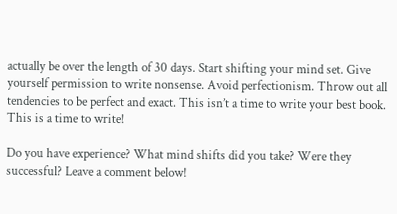actually be over the length of 30 days. Start shifting your mind set. Give yourself permission to write nonsense. Avoid perfectionism. Throw out all tendencies to be perfect and exact. This isn’t a time to write your best book. This is a time to write!

Do you have experience? What mind shifts did you take? Were they successful? Leave a comment below!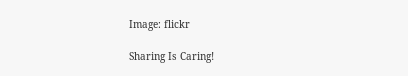Image: flickr

Sharing Is Caring!